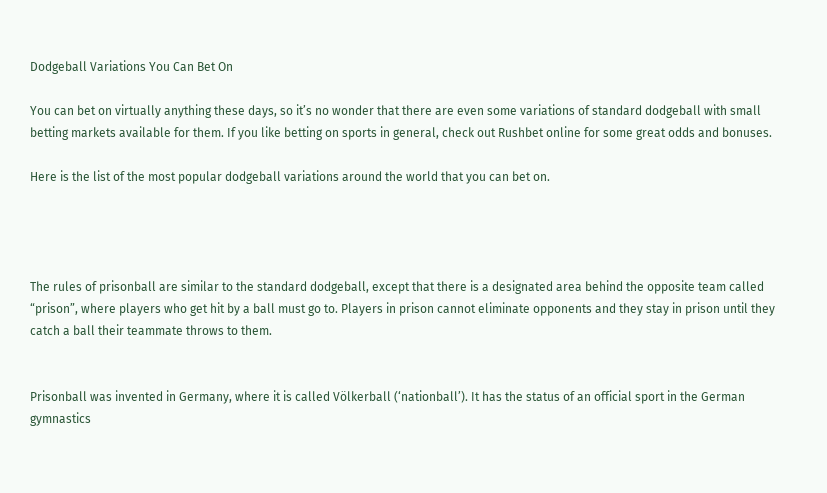Dodgeball Variations You Can Bet On

You can bet on virtually anything these days, so it’s no wonder that there are even some variations of standard dodgeball with small betting markets available for them. If you like betting on sports in general, check out Rushbet online for some great odds and bonuses.

Here is the list of the most popular dodgeball variations around the world that you can bet on.




The rules of prisonball are similar to the standard dodgeball, except that there is a designated area behind the opposite team called “prison”, where players who get hit by a ball must go to. Players in prison cannot eliminate opponents and they stay in prison until they catch a ball their teammate throws to them.


Prisonball was invented in Germany, where it is called Völkerball (‘nationball’). It has the status of an official sport in the German gymnastics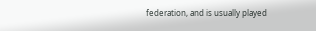federation, and is usually played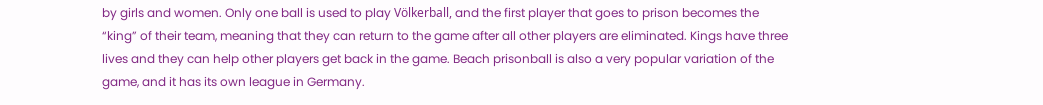by girls and women. Only one ball is used to play Völkerball, and the first player that goes to prison becomes the “king” of their team, meaning that they can return to the game after all other players are eliminated. Kings have three lives and they can help other players get back in the game. Beach prisonball is also a very popular variation of the game, and it has its own league in Germany.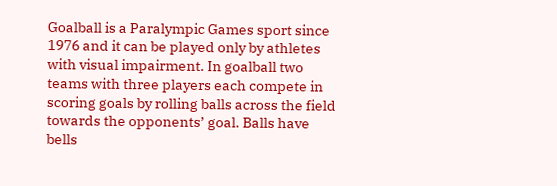Goalball is a Paralympic Games sport since 1976 and it can be played only by athletes with visual impairment. In goalball two teams with three players each compete in scoring goals by rolling balls across the field towards the opponents’ goal. Balls have bells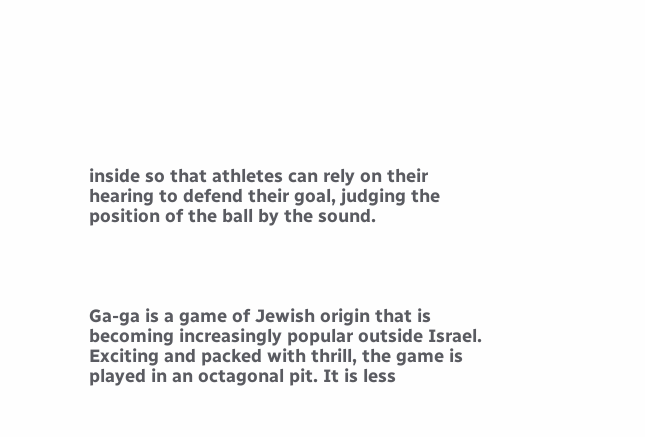inside so that athletes can rely on their hearing to defend their goal, judging the position of the ball by the sound.




Ga-ga is a game of Jewish origin that is becoming increasingly popular outside Israel. Exciting and packed with thrill, the game is played in an octagonal pit. It is less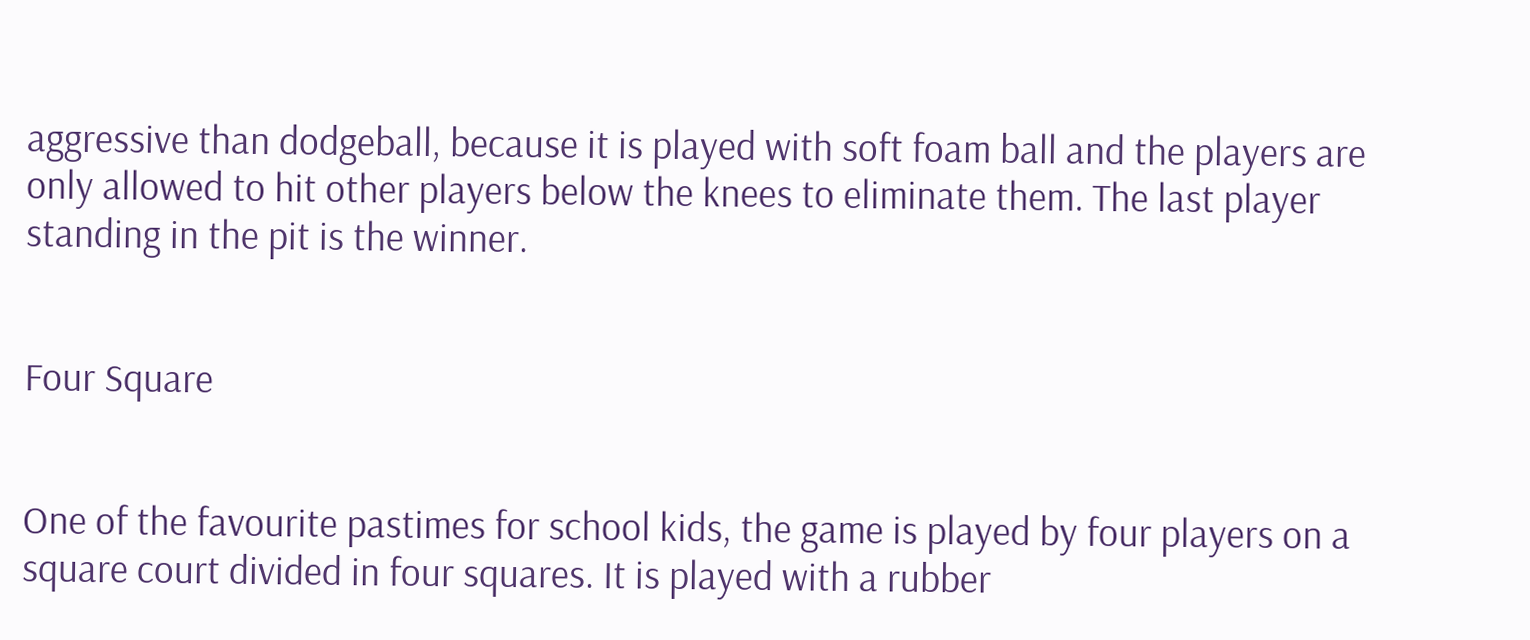aggressive than dodgeball, because it is played with soft foam ball and the players are only allowed to hit other players below the knees to eliminate them. The last player standing in the pit is the winner.


Four Square


One of the favourite pastimes for school kids, the game is played by four players on a square court divided in four squares. It is played with a rubber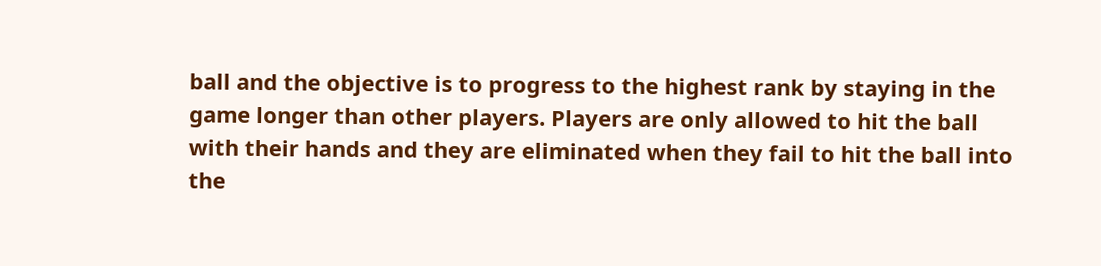ball and the objective is to progress to the highest rank by staying in the game longer than other players. Players are only allowed to hit the ball with their hands and they are eliminated when they fail to hit the ball into the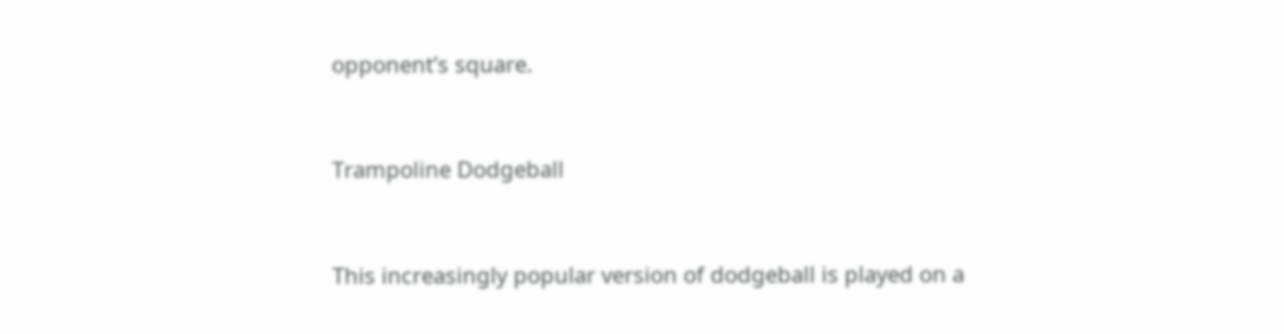opponent’s square.


Trampoline Dodgeball


This increasingly popular version of dodgeball is played on a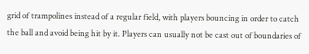grid of trampolines instead of a regular field, with players bouncing in order to catch the ball and avoid being hit by it. Players can usually not be cast out of boundaries of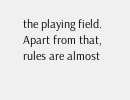the playing field. Apart from that, rules are almost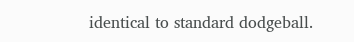identical to standard dodgeball.